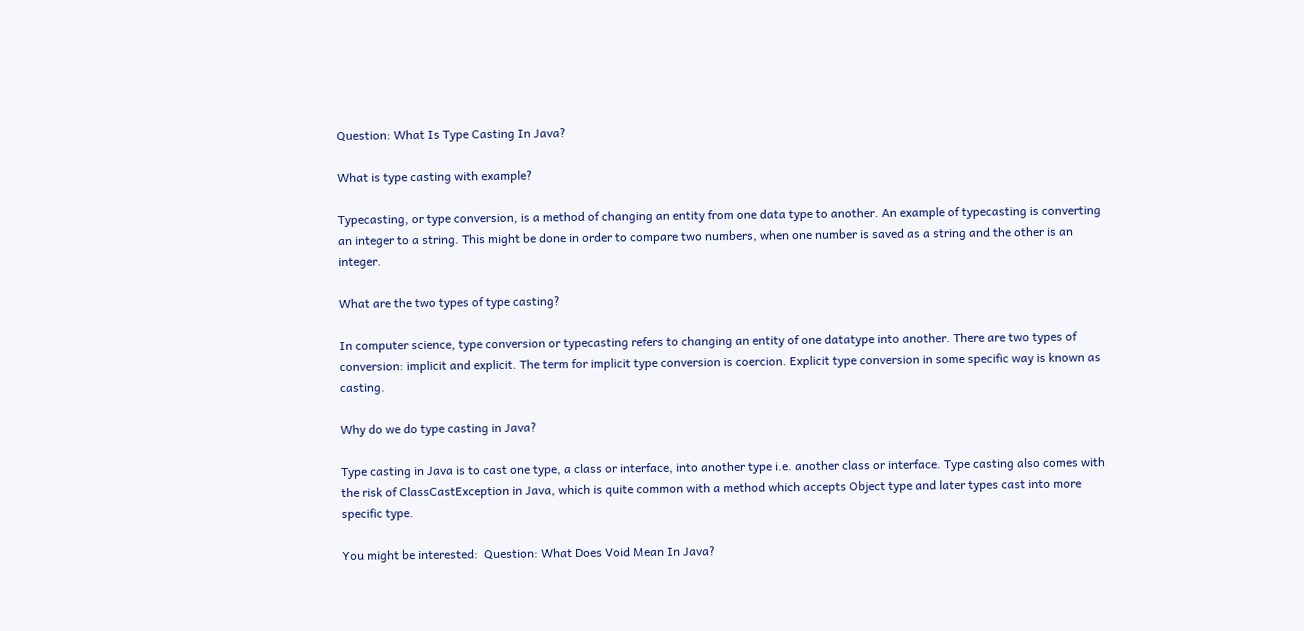Question: What Is Type Casting In Java?

What is type casting with example?

Typecasting, or type conversion, is a method of changing an entity from one data type to another. An example of typecasting is converting an integer to a string. This might be done in order to compare two numbers, when one number is saved as a string and the other is an integer.

What are the two types of type casting?

In computer science, type conversion or typecasting refers to changing an entity of one datatype into another. There are two types of conversion: implicit and explicit. The term for implicit type conversion is coercion. Explicit type conversion in some specific way is known as casting.

Why do we do type casting in Java?

Type casting in Java is to cast one type, a class or interface, into another type i.e. another class or interface. Type casting also comes with the risk of ClassCastException in Java, which is quite common with a method which accepts Object type and later types cast into more specific type.

You might be interested:  Question: What Does Void Mean In Java?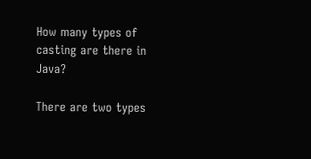How many types of casting are there in Java?

There are two types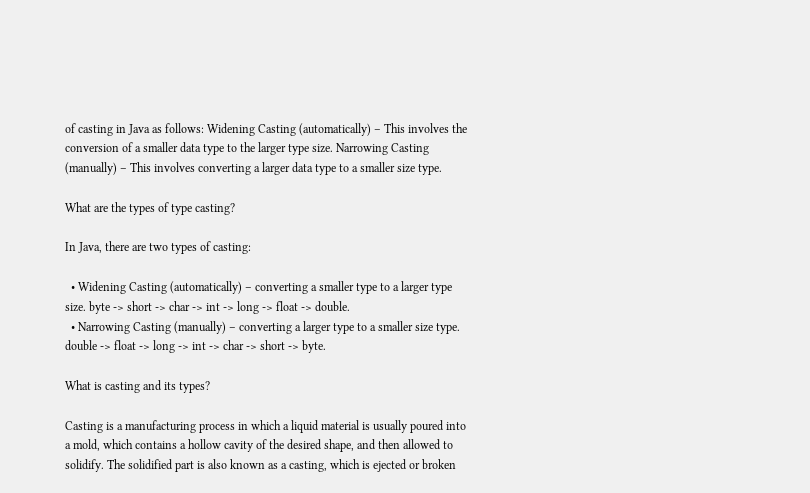of casting in Java as follows: Widening Casting (automatically) – This involves the conversion of a smaller data type to the larger type size. Narrowing Casting (manually) – This involves converting a larger data type to a smaller size type.

What are the types of type casting?

In Java, there are two types of casting:

  • Widening Casting (automatically) – converting a smaller type to a larger type size. byte -> short -> char -> int -> long -> float -> double.
  • Narrowing Casting (manually) – converting a larger type to a smaller size type. double -> float -> long -> int -> char -> short -> byte.

What is casting and its types?

Casting is a manufacturing process in which a liquid material is usually poured into a mold, which contains a hollow cavity of the desired shape, and then allowed to solidify. The solidified part is also known as a casting, which is ejected or broken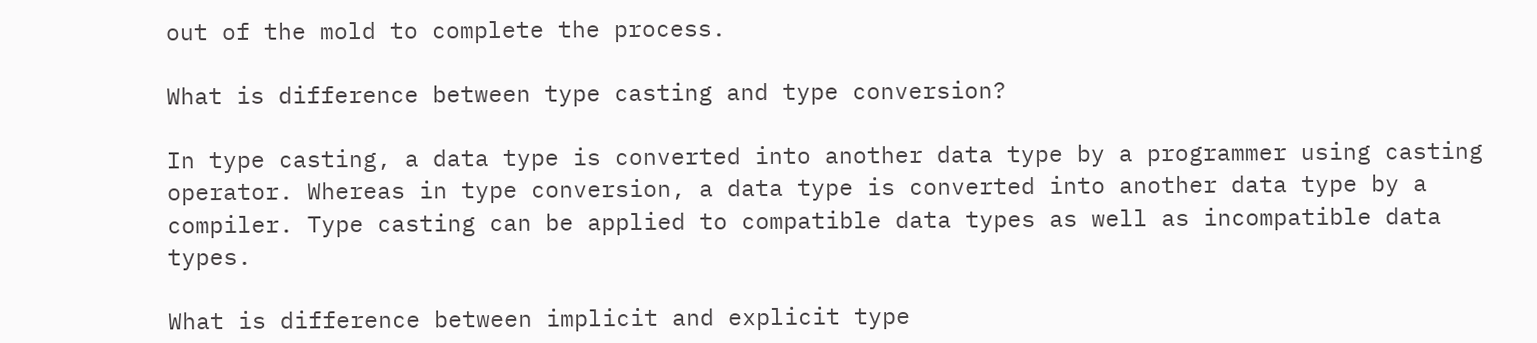out of the mold to complete the process.

What is difference between type casting and type conversion?

In type casting, a data type is converted into another data type by a programmer using casting operator. Whereas in type conversion, a data type is converted into another data type by a compiler. Type casting can be applied to compatible data types as well as incompatible data types.

What is difference between implicit and explicit type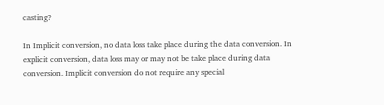casting?

In Implicit conversion, no data loss take place during the data conversion. In explicit conversion, data loss may or may not be take place during data conversion. Implicit conversion do not require any special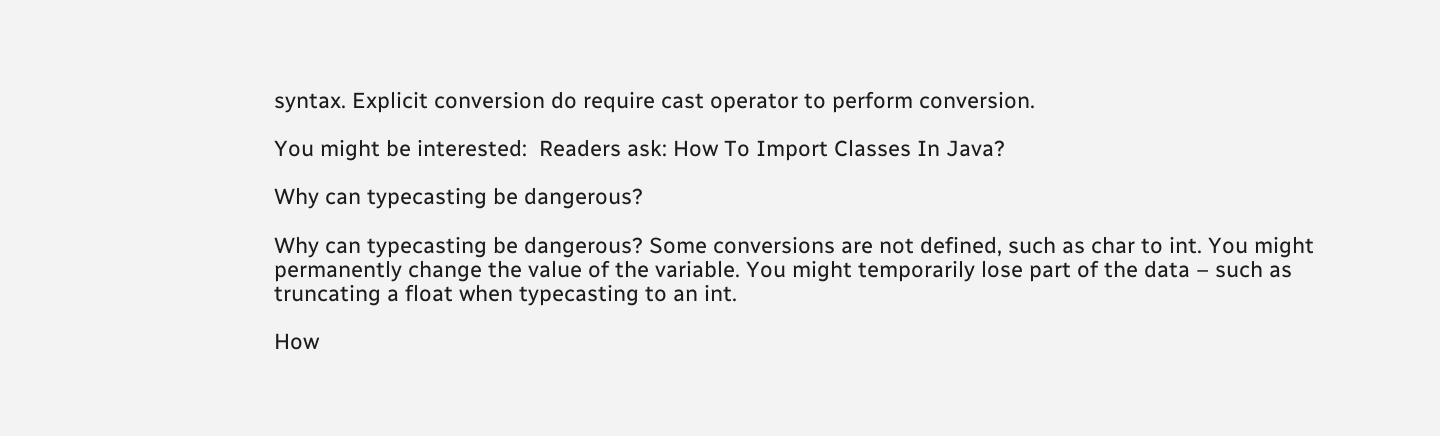syntax. Explicit conversion do require cast operator to perform conversion.

You might be interested:  Readers ask: How To Import Classes In Java?

Why can typecasting be dangerous?

Why can typecasting be dangerous? Some conversions are not defined, such as char to int. You might permanently change the value of the variable. You might temporarily lose part of the data – such as truncating a float when typecasting to an int.

How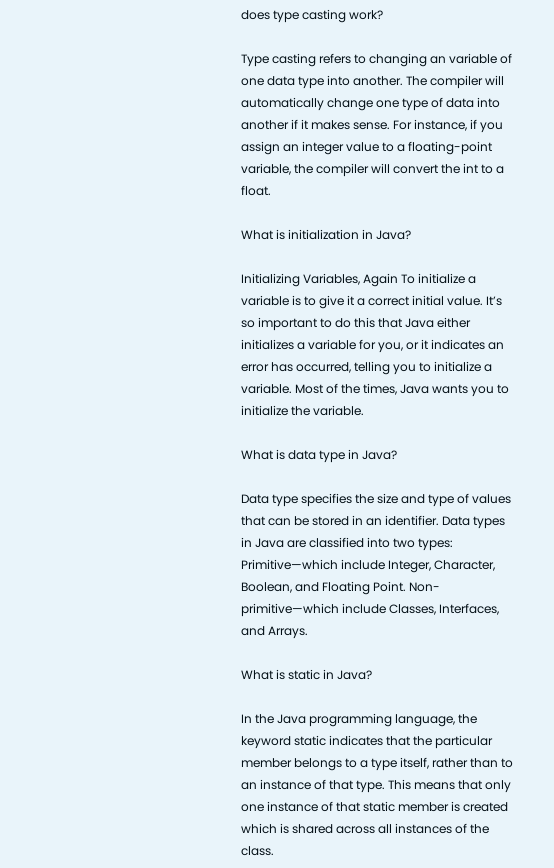does type casting work?

Type casting refers to changing an variable of one data type into another. The compiler will automatically change one type of data into another if it makes sense. For instance, if you assign an integer value to a floating-point variable, the compiler will convert the int to a float.

What is initialization in Java?

Initializing Variables, Again To initialize a variable is to give it a correct initial value. It’s so important to do this that Java either initializes a variable for you, or it indicates an error has occurred, telling you to initialize a variable. Most of the times, Java wants you to initialize the variable.

What is data type in Java?

Data type specifies the size and type of values that can be stored in an identifier. Data types in Java are classified into two types: Primitive—which include Integer, Character, Boolean, and Floating Point. Non-primitive—which include Classes, Interfaces, and Arrays.

What is static in Java?

In the Java programming language, the keyword static indicates that the particular member belongs to a type itself, rather than to an instance of that type. This means that only one instance of that static member is created which is shared across all instances of the class.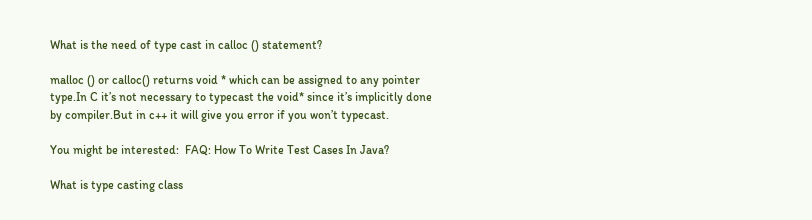What is the need of type cast in calloc () statement?

malloc () or calloc() returns void * which can be assigned to any pointer type.In C it’s not necessary to typecast the void* since it’s implicitly done by compiler.But in c++ it will give you error if you won’t typecast.

You might be interested:  FAQ: How To Write Test Cases In Java?

What is type casting class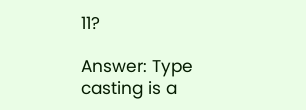11?

Answer: Type casting is a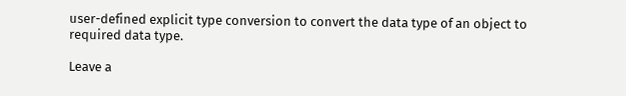user-defined explicit type conversion to convert the data type of an object to required data type.

Leave a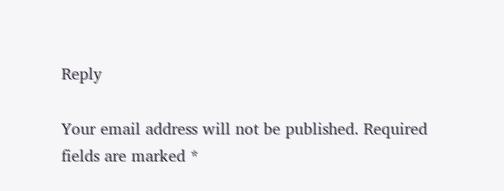Reply

Your email address will not be published. Required fields are marked *